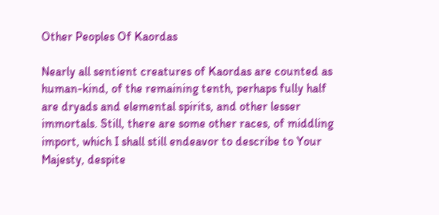Other Peoples Of Kaordas

Nearly all sentient creatures of Kaordas are counted as human-kind, of the remaining tenth, perhaps fully half are dryads and elemental spirits, and other lesser immortals. Still, there are some other races, of middling import, which I shall still endeavor to describe to Your Majesty, despite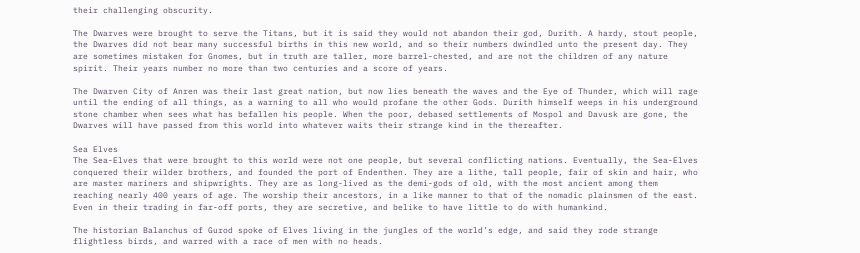their challenging obscurity.

The Dwarves were brought to serve the Titans, but it is said they would not abandon their god, Durith. A hardy, stout people, the Dwarves did not bear many successful births in this new world, and so their numbers dwindled unto the present day. They are sometimes mistaken for Gnomes, but in truth are taller, more barrel-chested, and are not the children of any nature spirit. Their years number no more than two centuries and a score of years.

The Dwarven City of Anren was their last great nation, but now lies beneath the waves and the Eye of Thunder, which will rage until the ending of all things, as a warning to all who would profane the other Gods. Durith himself weeps in his underground stone chamber when sees what has befallen his people. When the poor, debased settlements of Mospol and Davusk are gone, the Dwarves will have passed from this world into whatever waits their strange kind in the thereafter.

Sea Elves
The Sea-Elves that were brought to this world were not one people, but several conflicting nations. Eventually, the Sea-Elves conquered their wilder brothers, and founded the port of Endenthen. They are a lithe, tall people, fair of skin and hair, who are master mariners and shipwrights. They are as long-lived as the demi-gods of old, with the most ancient among them reaching nearly 400 years of age. The worship their ancestors, in a like manner to that of the nomadic plainsmen of the east. Even in their trading in far-off ports, they are secretive, and belike to have little to do with humankind.

The historian Balanchus of Gurod spoke of Elves living in the jungles of the world’s edge, and said they rode strange flightless birds, and warred with a race of men with no heads.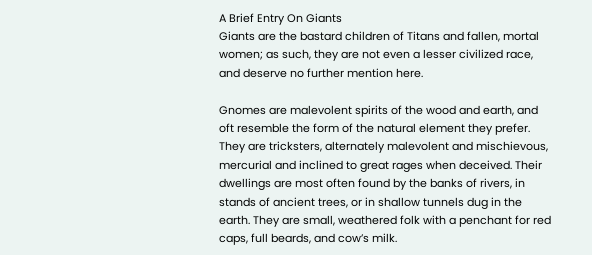A Brief Entry On Giants
Giants are the bastard children of Titans and fallen, mortal women; as such, they are not even a lesser civilized race, and deserve no further mention here.

Gnomes are malevolent spirits of the wood and earth, and oft resemble the form of the natural element they prefer. They are tricksters, alternately malevolent and mischievous, mercurial and inclined to great rages when deceived. Their dwellings are most often found by the banks of rivers, in stands of ancient trees, or in shallow tunnels dug in the earth. They are small, weathered folk with a penchant for red caps, full beards, and cow’s milk.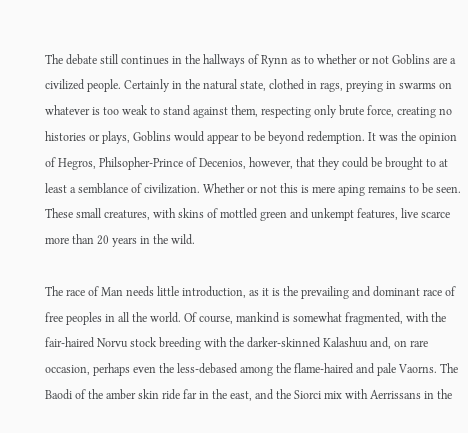The debate still continues in the hallways of Rynn as to whether or not Goblins are a civilized people. Certainly in the natural state, clothed in rags, preying in swarms on whatever is too weak to stand against them, respecting only brute force, creating no histories or plays, Goblins would appear to be beyond redemption. It was the opinion of Hegros, Philsopher-Prince of Decenios, however, that they could be brought to at least a semblance of civilization. Whether or not this is mere aping remains to be seen. These small creatures, with skins of mottled green and unkempt features, live scarce more than 20 years in the wild.

The race of Man needs little introduction, as it is the prevailing and dominant race of free peoples in all the world. Of course, mankind is somewhat fragmented, with the fair-haired Norvu stock breeding with the darker-skinned Kalashuu and, on rare occasion, perhaps even the less-debased among the flame-haired and pale Vaorns. The Baodi of the amber skin ride far in the east, and the Siorci mix with Aerrissans in the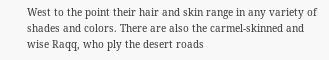West to the point their hair and skin range in any variety of shades and colors. There are also the carmel-skinned and wise Raqq, who ply the desert roads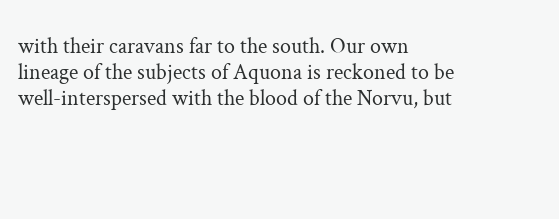with their caravans far to the south. Our own lineage of the subjects of Aquona is reckoned to be well-interspersed with the blood of the Norvu, but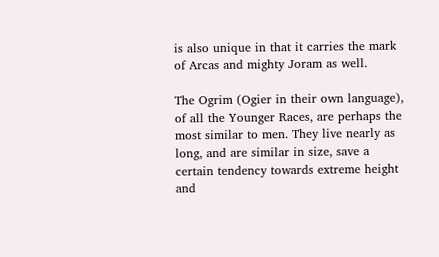is also unique in that it carries the mark of Arcas and mighty Joram as well.

The Ogrim (Ogier in their own language), of all the Younger Races, are perhaps the most similar to men. They live nearly as long, and are similar in size, save a certain tendency towards extreme height and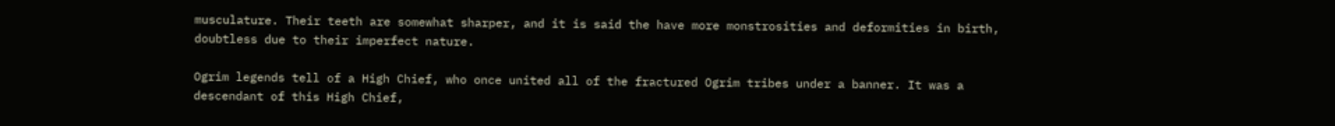musculature. Their teeth are somewhat sharper, and it is said the have more monstrosities and deformities in birth, doubtless due to their imperfect nature.

Ogrim legends tell of a High Chief, who once united all of the fractured Ogrim tribes under a banner. It was a descendant of this High Chief,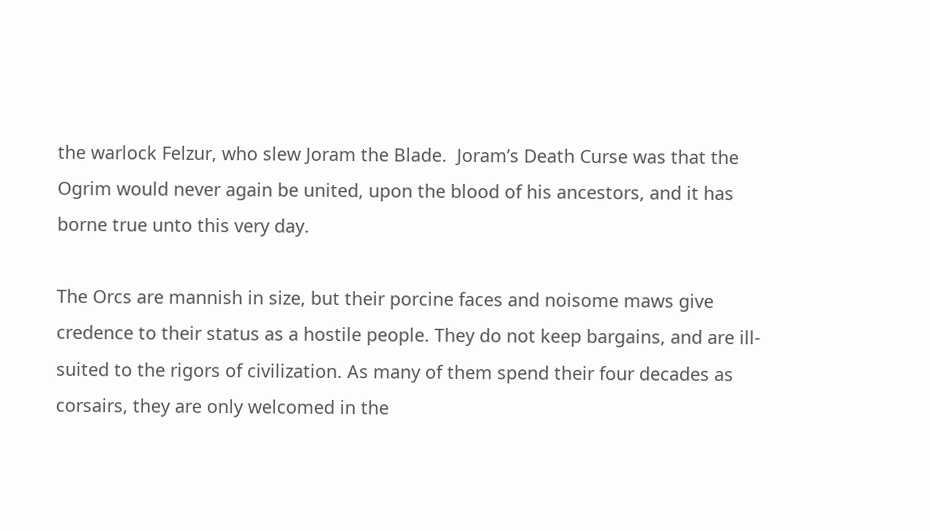the warlock Felzur, who slew Joram the Blade.  Joram’s Death Curse was that the Ogrim would never again be united, upon the blood of his ancestors, and it has borne true unto this very day.

The Orcs are mannish in size, but their porcine faces and noisome maws give credence to their status as a hostile people. They do not keep bargains, and are ill-suited to the rigors of civilization. As many of them spend their four decades as corsairs, they are only welcomed in the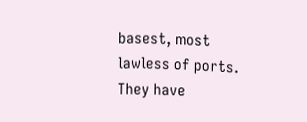basest, most lawless of ports. They have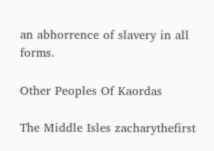an abhorrence of slavery in all forms.

Other Peoples Of Kaordas

The Middle Isles zacharythefirst